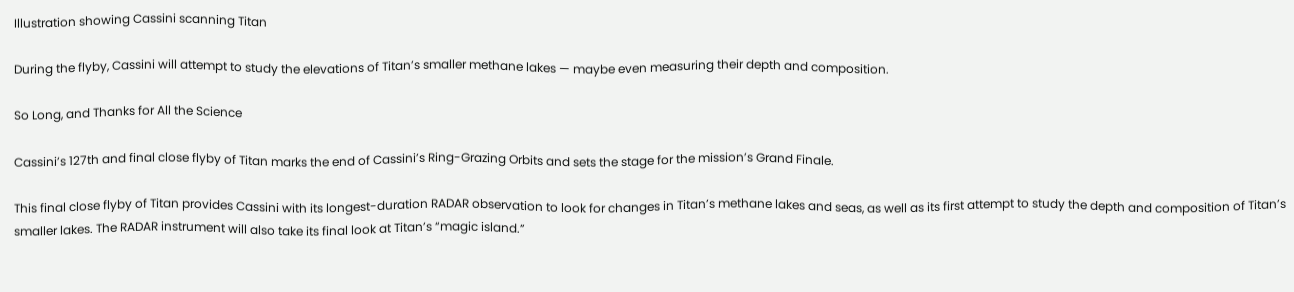Illustration showing Cassini scanning Titan

During the flyby, Cassini will attempt to study the elevations of Titan’s smaller methane lakes — maybe even measuring their depth and composition.

So Long, and Thanks for All the Science

Cassini’s 127th and final close flyby of Titan marks the end of Cassini’s Ring-Grazing Orbits and sets the stage for the mission’s Grand Finale.

This final close flyby of Titan provides Cassini with its longest-duration RADAR observation to look for changes in Titan’s methane lakes and seas, as well as its first attempt to study the depth and composition of Titan’s smaller lakes. The RADAR instrument will also take its final look at Titan’s “magic island.”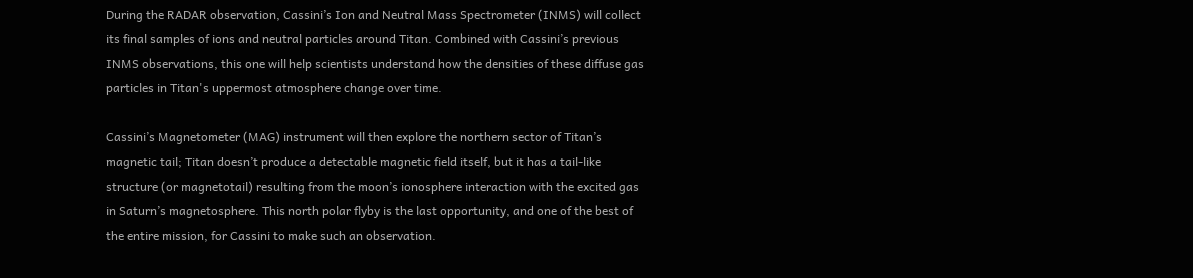During the RADAR observation, Cassini’s Ion and Neutral Mass Spectrometer (INMS) will collect its final samples of ions and neutral particles around Titan. Combined with Cassini’s previous INMS observations, this one will help scientists understand how the densities of these diffuse gas particles in Titan's uppermost atmosphere change over time.

Cassini’s Magnetometer (MAG) instrument will then explore the northern sector of Titan’s magnetic tail; Titan doesn’t produce a detectable magnetic field itself, but it has a tail-like structure (or magnetotail) resulting from the moon’s ionosphere interaction with the excited gas in Saturn’s magnetosphere. This north polar flyby is the last opportunity, and one of the best of the entire mission, for Cassini to make such an observation.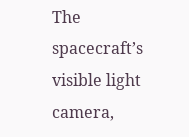The spacecraft’s visible light camera,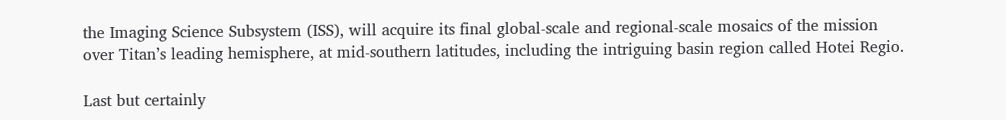the Imaging Science Subsystem (ISS), will acquire its final global-scale and regional-scale mosaics of the mission over Titan’s leading hemisphere, at mid-southern latitudes, including the intriguing basin region called Hotei Regio.

Last but certainly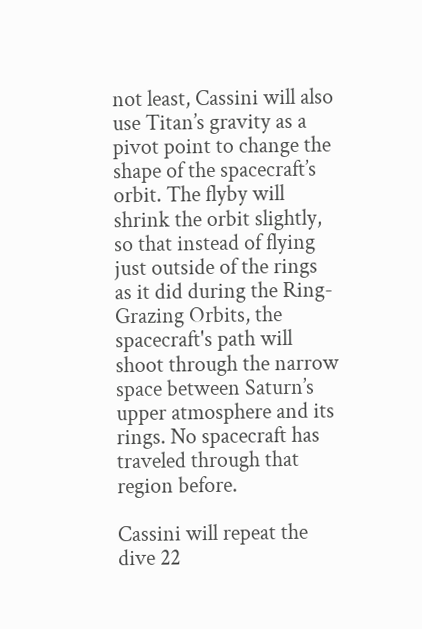not least, Cassini will also use Titan’s gravity as a pivot point to change the shape of the spacecraft’s orbit. The flyby will shrink the orbit slightly, so that instead of flying just outside of the rings as it did during the Ring-Grazing Orbits, the spacecraft's path will shoot through the narrow space between Saturn’s upper atmosphere and its rings. No spacecraft has traveled through that region before.

Cassini will repeat the dive 22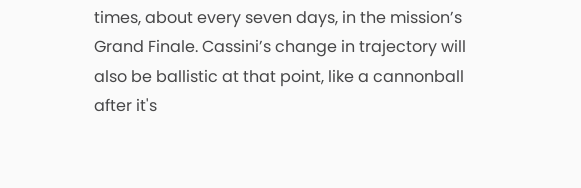times, about every seven days, in the mission’s Grand Finale. Cassini’s change in trajectory will also be ballistic at that point, like a cannonball after it's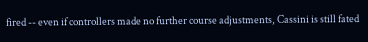fired -- even if controllers made no further course adjustments, Cassini is still fated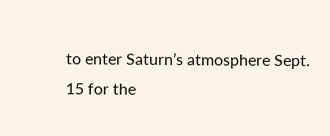to enter Saturn’s atmosphere Sept. 15 for the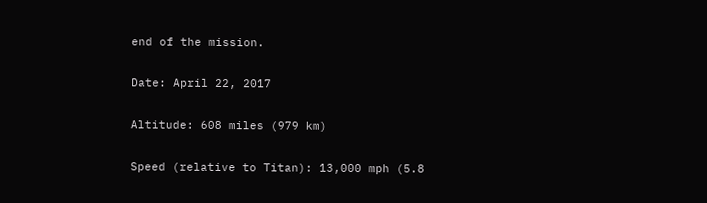end of the mission.

Date: April 22, 2017

Altitude: 608 miles (979 km)

Speed (relative to Titan): 13,000 mph (5.8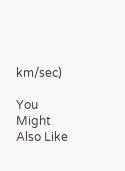km/sec)

You Might Also Like